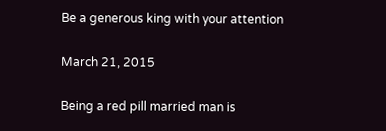Be a generous king with your attention

March 21, 2015

Being a red pill married man is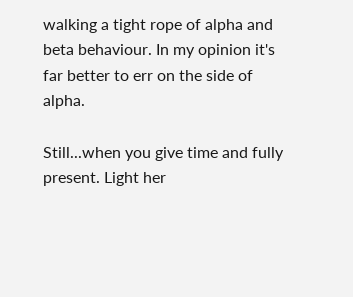walking a tight rope of alpha and beta behaviour. In my opinion it's far better to err on the side of alpha.

Still...when you give time and fully present. Light her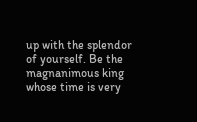up with the splendor of yourself. Be the magnanimous king whose time is very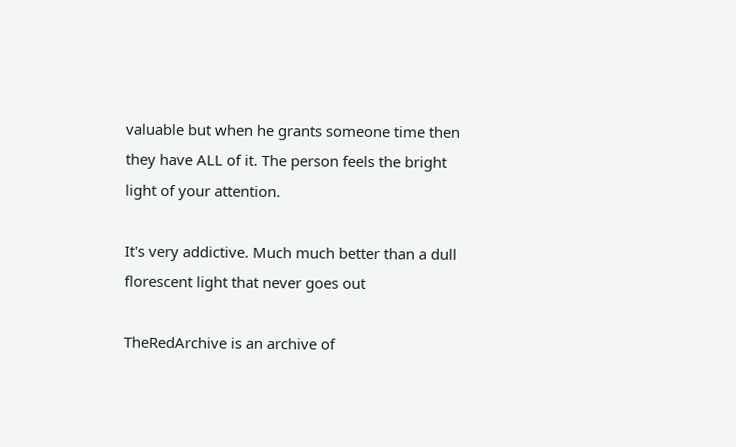valuable but when he grants someone time then they have ALL of it. The person feels the bright light of your attention.

It's very addictive. Much much better than a dull florescent light that never goes out

TheRedArchive is an archive of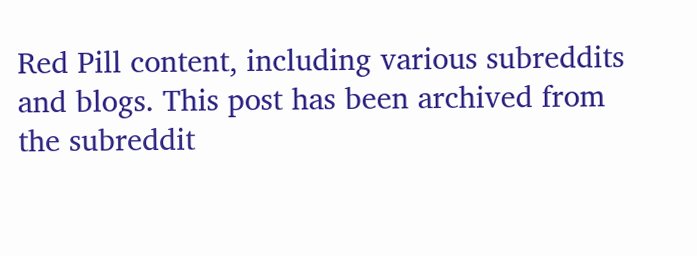Red Pill content, including various subreddits and blogs. This post has been archived from the subreddit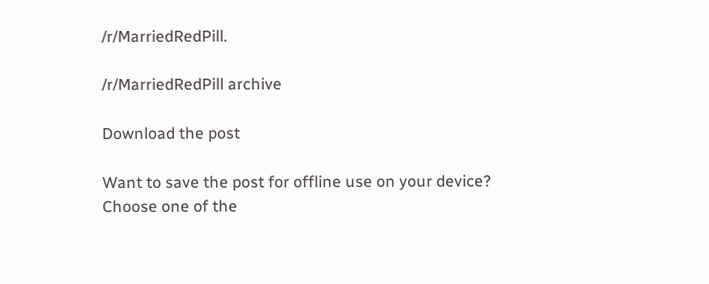/r/MarriedRedPill.

/r/MarriedRedPill archive

Download the post

Want to save the post for offline use on your device? Choose one of the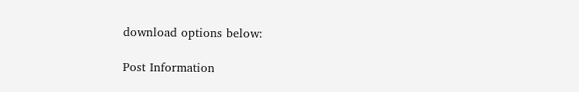download options below:

Post Information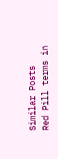Similar Posts
Red Pill terms in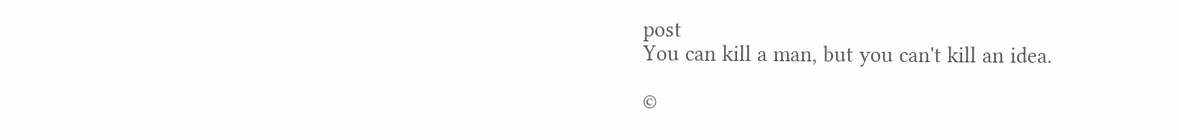post
You can kill a man, but you can't kill an idea.

©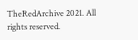TheRedArchive 2021. All rights reserved.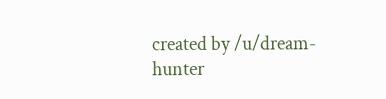created by /u/dream-hunter